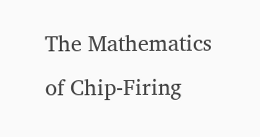The Mathematics of Chip-Firing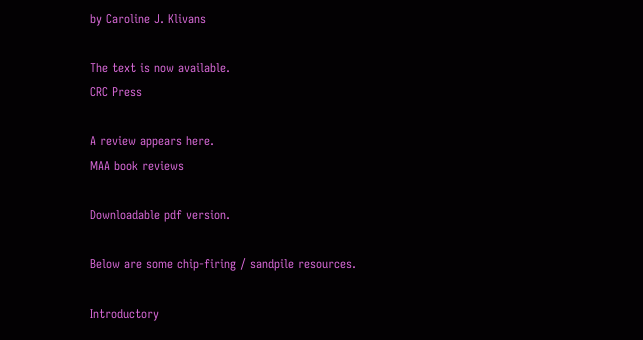by Caroline J. Klivans

The text is now available.
CRC Press

A review appears here.
MAA book reviews

Downloadable pdf version.

Below are some chip-firing / sandpile resources.

Introductory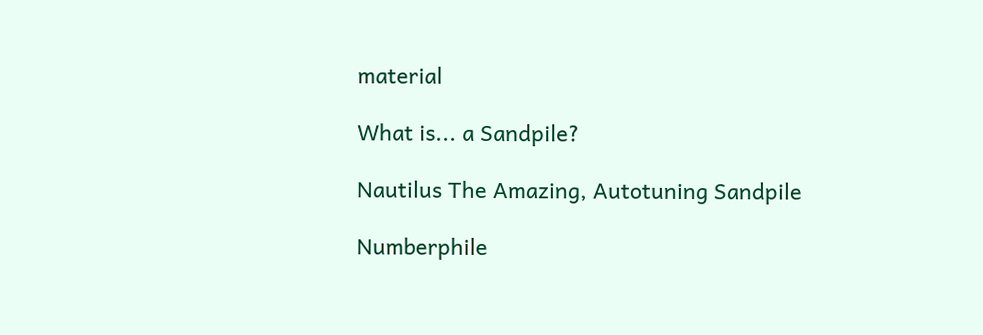material

What is... a Sandpile?

Nautilus The Amazing, Autotuning Sandpile

Numberphile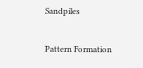Sandpiles

Pattern Formation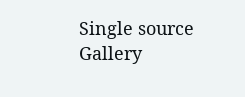Single source Gallery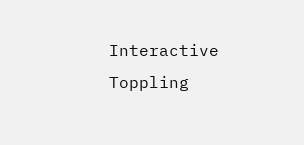Interactive Toppling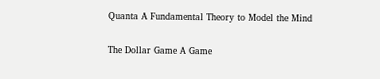Quanta A Fundamental Theory to Model the Mind

The Dollar Game A Game